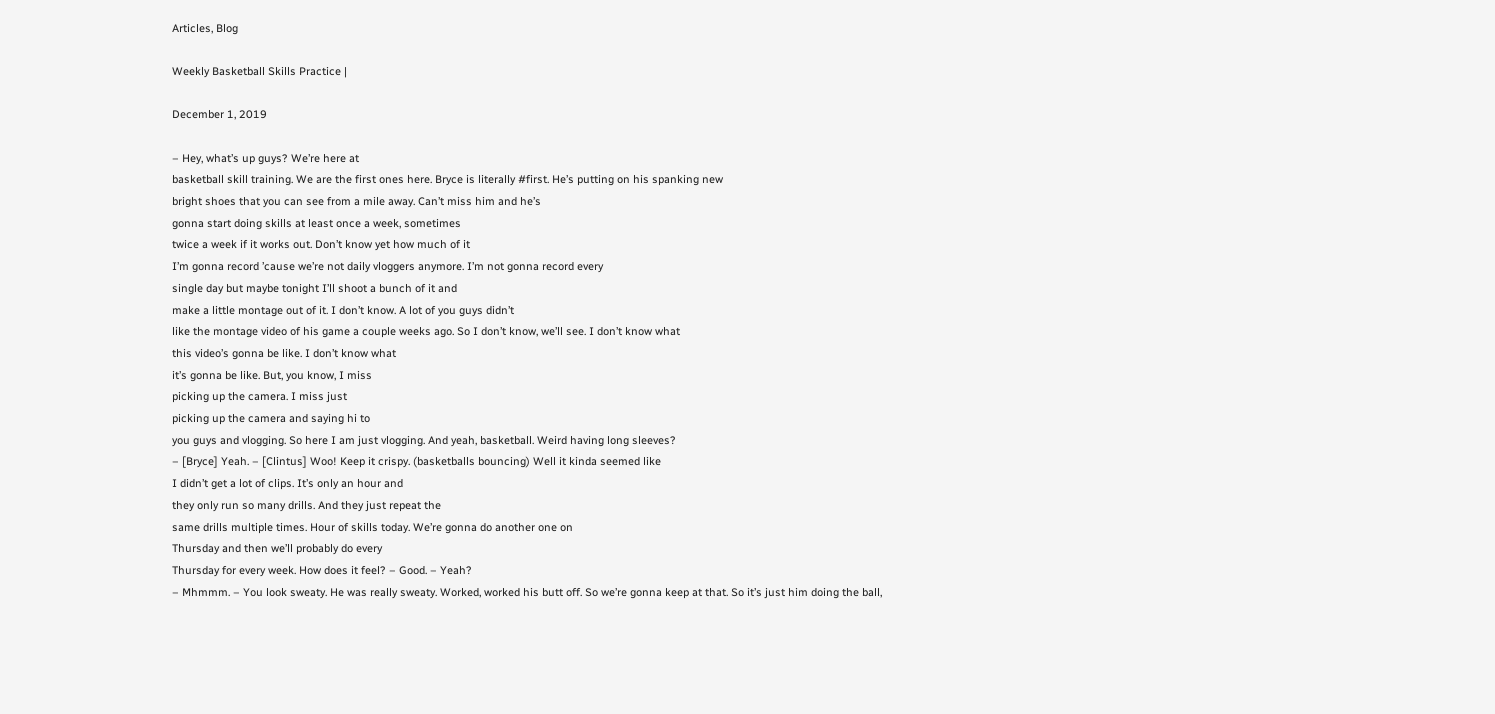Articles, Blog

Weekly Basketball Skills Practice |

December 1, 2019

– Hey, what’s up guys? We’re here at
basketball skill training. We are the first ones here. Bryce is literally #first. He’s putting on his spanking new
bright shoes that you can see from a mile away. Can’t miss him and he’s
gonna start doing skills at least once a week, sometimes
twice a week if it works out. Don’t know yet how much of it
I’m gonna record ’cause we’re not daily vloggers anymore. I’m not gonna record every
single day but maybe tonight I’ll shoot a bunch of it and
make a little montage out of it. I don’t know. A lot of you guys didn’t
like the montage video of his game a couple weeks ago. So I don’t know, we’ll see. I don’t know what
this video’s gonna be like. I don’t know what
it’s gonna be like. But, you know, I miss
picking up the camera. I miss just
picking up the camera and saying hi to
you guys and vlogging. So here I am just vlogging. And yeah, basketball. Weird having long sleeves?
– [Bryce] Yeah. – [Clintus] Woo! Keep it crispy. (basketballs bouncing) Well it kinda seemed like
I didn’t get a lot of clips. It’s only an hour and
they only run so many drills. And they just repeat the
same drills multiple times. Hour of skills today. We’re gonna do another one on
Thursday and then we’ll probably do every
Thursday for every week. How does it feel? – Good. – Yeah?
– Mhmmm. – You look sweaty. He was really sweaty. Worked, worked his butt off. So we’re gonna keep at that. So it’s just him doing the ball,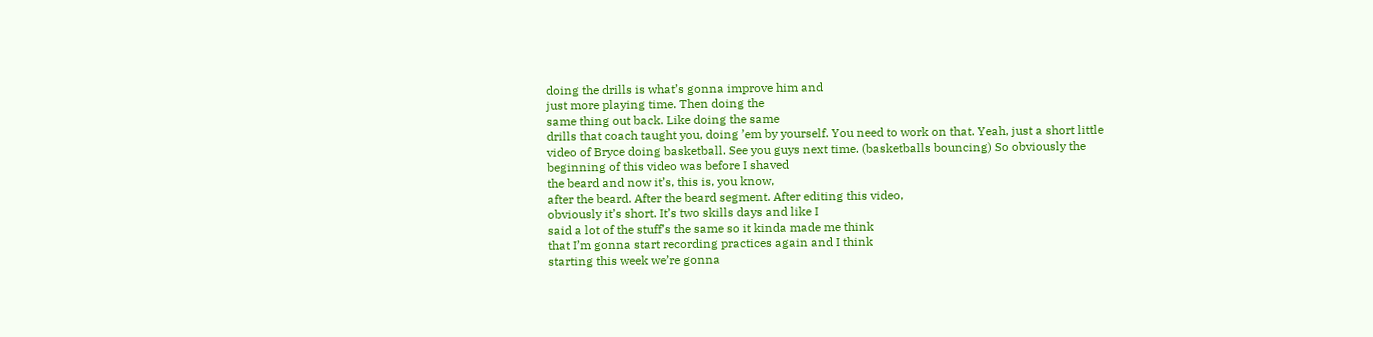doing the drills is what’s gonna improve him and
just more playing time. Then doing the
same thing out back. Like doing the same
drills that coach taught you, doing ’em by yourself. You need to work on that. Yeah, just a short little
video of Bryce doing basketball. See you guys next time. (basketballs bouncing) So obviously the
beginning of this video was before I shaved
the beard and now it’s, this is, you know,
after the beard. After the beard segment. After editing this video,
obviously it’s short. It’s two skills days and like I
said a lot of the stuff’s the same so it kinda made me think
that I’m gonna start recording practices again and I think
starting this week we’re gonna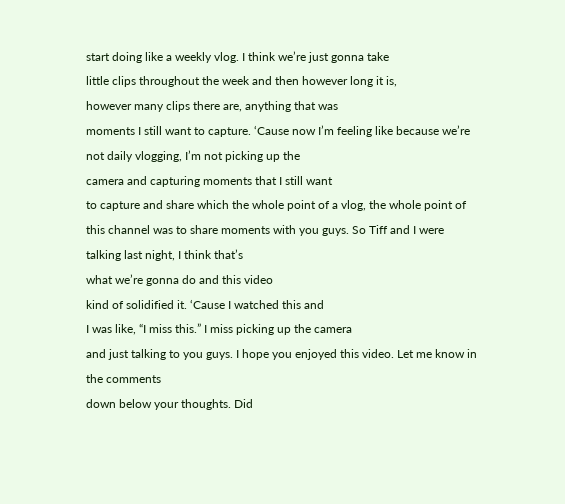start doing like a weekly vlog. I think we’re just gonna take
little clips throughout the week and then however long it is,
however many clips there are, anything that was
moments I still want to capture. ‘Cause now I’m feeling like because we’re
not daily vlogging, I’m not picking up the
camera and capturing moments that I still want
to capture and share which the whole point of a vlog, the whole point of
this channel was to share moments with you guys. So Tiff and I were
talking last night, I think that’s
what we’re gonna do and this video
kind of solidified it. ‘Cause I watched this and
I was like, “I miss this.” I miss picking up the camera
and just talking to you guys. I hope you enjoyed this video. Let me know in the comments
down below your thoughts. Did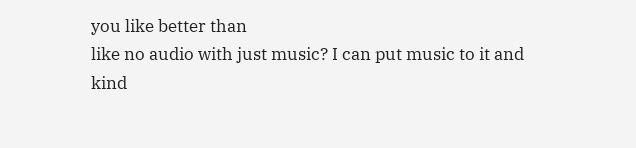you like better than
like no audio with just music? I can put music to it and
kind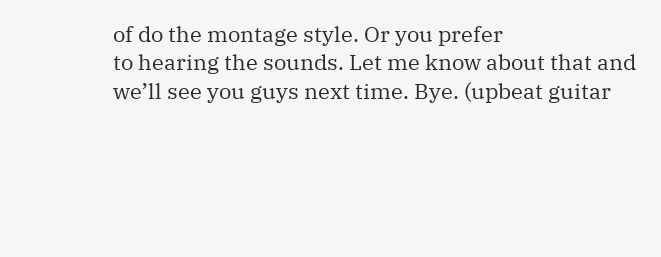of do the montage style. Or you prefer
to hearing the sounds. Let me know about that and
we’ll see you guys next time. Bye. (upbeat guitar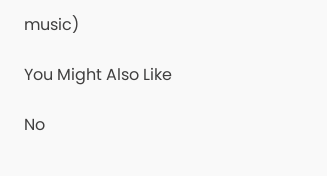music)

You Might Also Like

No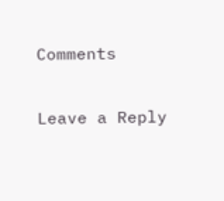Comments

Leave a Reply